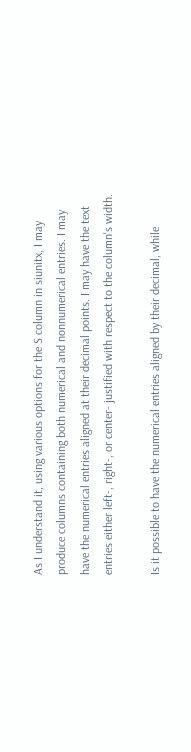As I understand it, using various options for the S column in siunitx, I may produce columns containing both numerical and nonnumerical entries. I may have the numerical entries aligned at their decimal points. I may have the text entries either left-, right-, or center- justified with respect to the column's width.

Is it possible to have the numerical entries aligned by their decimal, while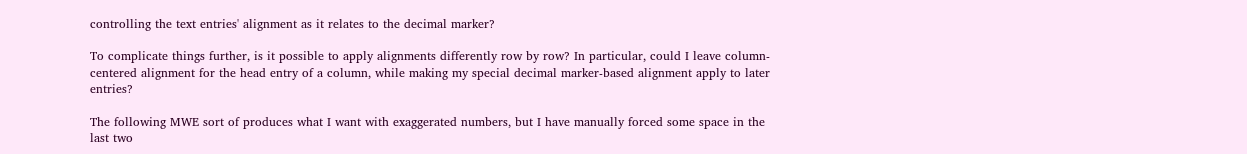controlling the text entries' alignment as it relates to the decimal marker?

To complicate things further, is it possible to apply alignments differently row by row? In particular, could I leave column-centered alignment for the head entry of a column, while making my special decimal marker-based alignment apply to later entries?

The following MWE sort of produces what I want with exaggerated numbers, but I have manually forced some space in the last two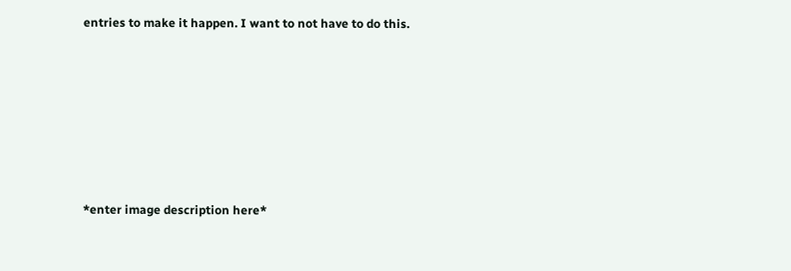entries to make it happen. I want to not have to do this.







*enter image description here*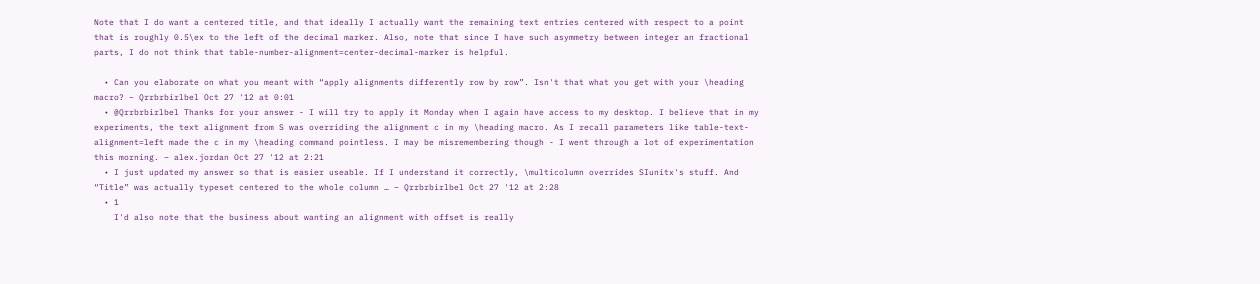Note that I do want a centered title, and that ideally I actually want the remaining text entries centered with respect to a point that is roughly 0.5\ex to the left of the decimal marker. Also, note that since I have such asymmetry between integer an fractional parts, I do not think that table-number-alignment=center-decimal-marker is helpful.

  • Can you elaborate on what you meant with “apply alignments differently row by row”. Isn't that what you get with your \heading macro? – Qrrbrbirlbel Oct 27 '12 at 0:01
  • @Qrrbrbirlbel Thanks for your answer - I will try to apply it Monday when I again have access to my desktop. I believe that in my experiments, the text alignment from S was overriding the alignment c in my \heading macro. As I recall parameters like table-text-alignment=left made the c in my \heading command pointless. I may be misremembering though - I went through a lot of experimentation this morning. – alex.jordan Oct 27 '12 at 2:21
  • I just updated my answer so that is easier useable. If I understand it correctly, \multicolumn overrides SIunitx's stuff. And “Title” was actually typeset centered to the whole column … – Qrrbrbirlbel Oct 27 '12 at 2:28
  • 1
    I'd also note that the business about wanting an alignment with offset is really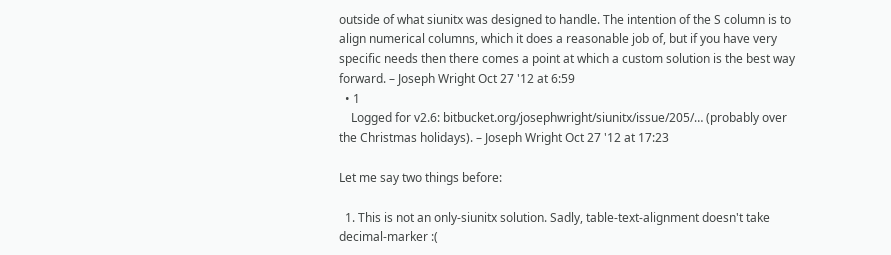outside of what siunitx was designed to handle. The intention of the S column is to align numerical columns, which it does a reasonable job of, but if you have very specific needs then there comes a point at which a custom solution is the best way forward. – Joseph Wright Oct 27 '12 at 6:59
  • 1
    Logged for v2.6: bitbucket.org/josephwright/siunitx/issue/205/… (probably over the Christmas holidays). – Joseph Wright Oct 27 '12 at 17:23

Let me say two things before:

  1. This is not an only-siunitx solution. Sadly, table-text-alignment doesn't take decimal-marker :(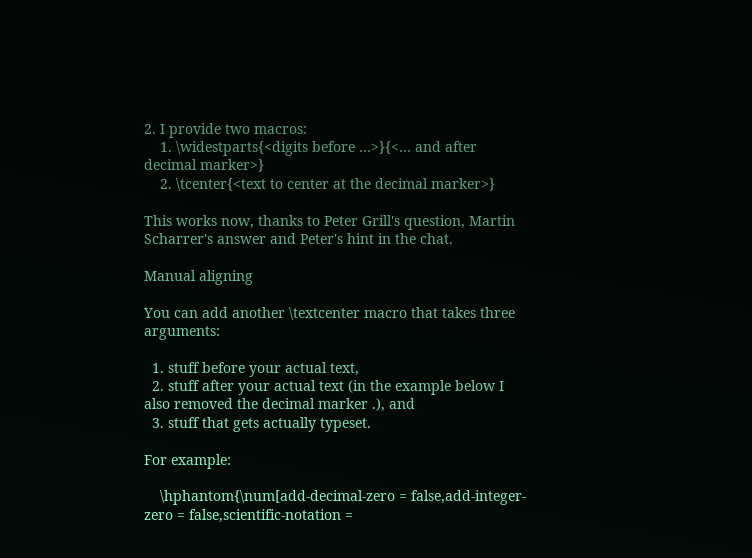2. I provide two macros:
    1. \widestparts{<digits before …>}{<… and after decimal marker>}
    2. \tcenter{<text to center at the decimal marker>}

This works now, thanks to Peter Grill's question, Martin Scharrer's answer and Peter's hint in the chat.

Manual aligning

You can add another \textcenter macro that takes three arguments:

  1. stuff before your actual text,
  2. stuff after your actual text (in the example below I also removed the decimal marker .), and
  3. stuff that gets actually typeset.

For example:

    \hphantom{\num[add-decimal-zero = false,add-integer-zero = false,scientific-notation =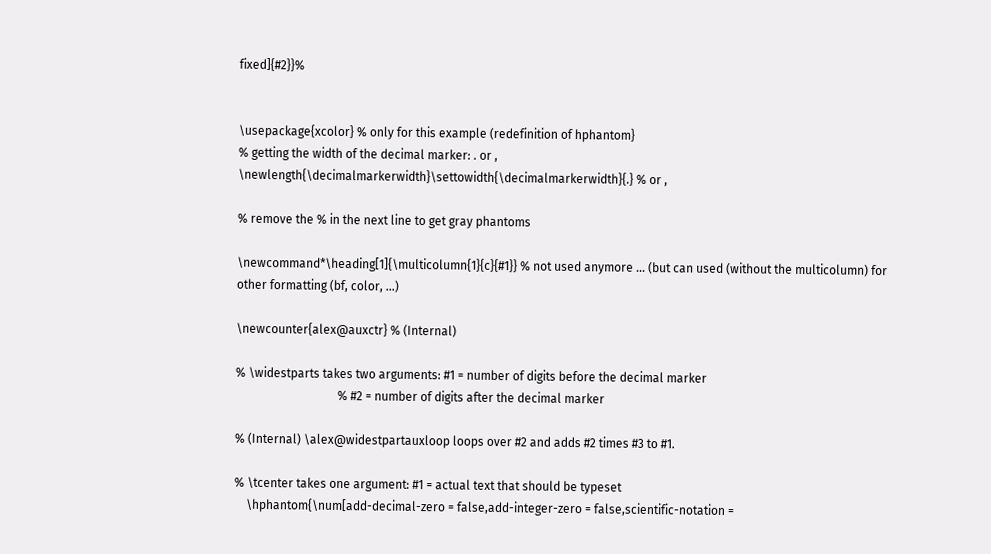fixed]{#2}}%


\usepackage{xcolor} % only for this example (redefinition of hphantom}
% getting the width of the decimal marker: . or ,
\newlength{\decimalmarkerwidth}\settowidth{\decimalmarkerwidth}{.} % or ,

% remove the % in the next line to get gray phantoms

\newcommand*\heading[1]{\multicolumn{1}{c}{#1}} % not used anymore ... (but can used (without the multicolumn) for other formatting (bf, color, ...)

\newcounter{alex@auxctr} % (Internal)

% \widestparts takes two arguments: #1 = number of digits before the decimal marker
                                  % #2 = number of digits after the decimal marker

% (Internal) \alex@widestpartauxloop loops over #2 and adds #2 times #3 to #1.

% \tcenter takes one argument: #1 = actual text that should be typeset
    \hphantom{\num[add-decimal-zero = false,add-integer-zero = false,scientific-notation =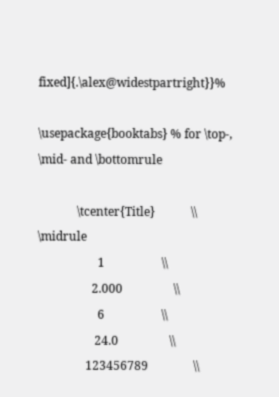fixed]{.\alex@widestpartright}}%

\usepackage{booktabs} % for \top-, \mid- and \bottomrule

             \tcenter{Title}            \\ \midrule
                    1                   \\
                  2.000                 \\
                    6                   \\
                   24.0                 \\
                123456789               \\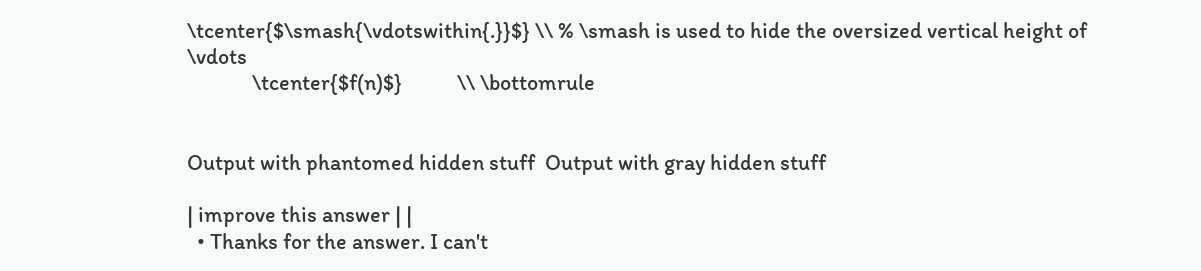\tcenter{$\smash{\vdotswithin{.}}$} \\ % \smash is used to hide the oversized vertical height of \vdots
             \tcenter{$f(n)$}           \\ \bottomrule


Output with phantomed hidden stuff  Output with gray hidden stuff

| improve this answer | |
  • Thanks for the answer. I can't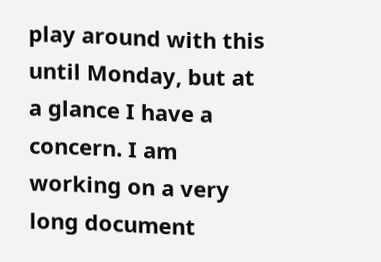play around with this until Monday, but at a glance I have a concern. I am working on a very long document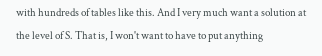with hundreds of tables like this. And I very much want a solution at the level of S. That is, I won't want to have to put anything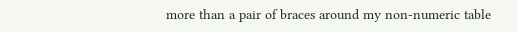more than a pair of braces around my non-numeric table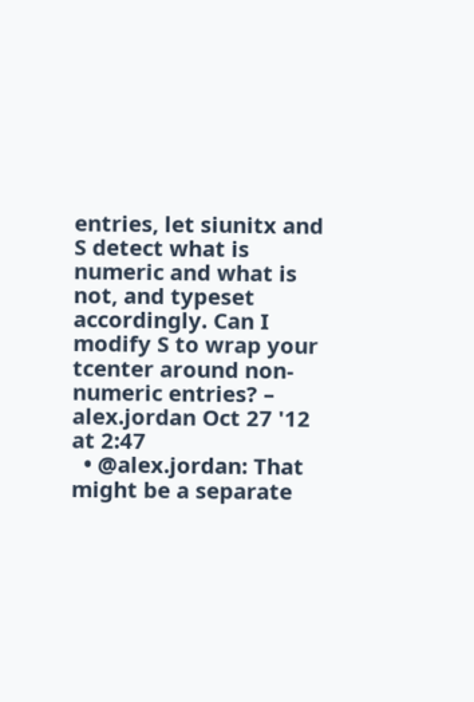entries, let siunitx and S detect what is numeric and what is not, and typeset accordingly. Can I modify S to wrap your tcenter around non-numeric entries? – alex.jordan Oct 27 '12 at 2:47
  • @alex.jordan: That might be a separate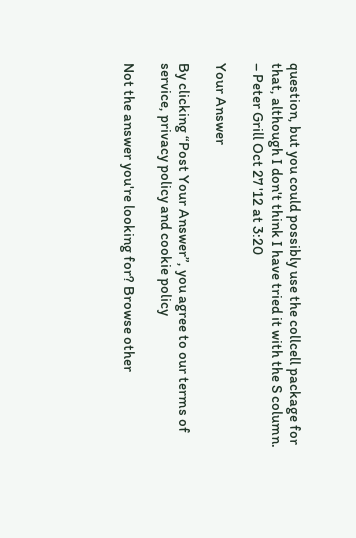question, but you could possibly use the collcell package for that, although I don't think I have tried it with the S column. – Peter Grill Oct 27 '12 at 3:20

Your Answer

By clicking “Post Your Answer”, you agree to our terms of service, privacy policy and cookie policy

Not the answer you're looking for? Browse other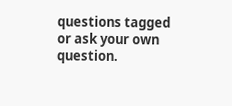questions tagged or ask your own question.